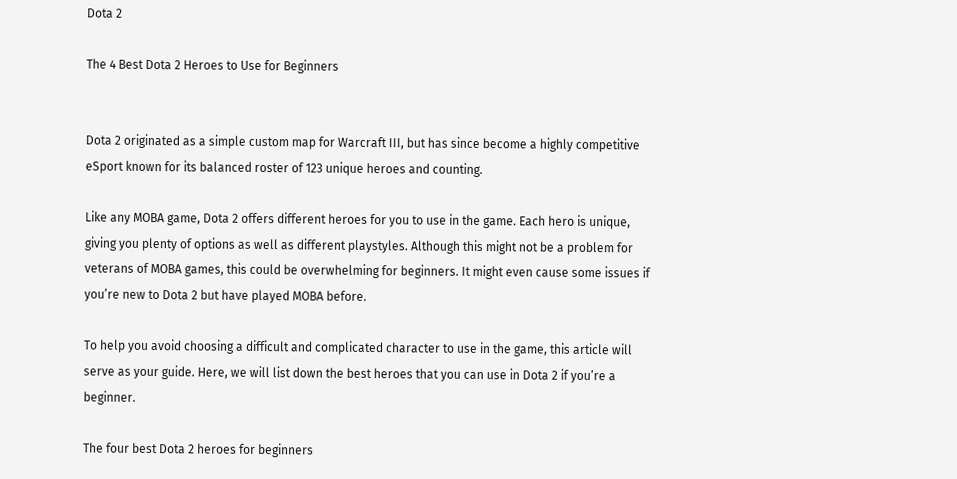Dota 2

The 4 Best Dota 2 Heroes to Use for Beginners


Dota 2 originated as a simple custom map for Warcraft III, but has since become a highly competitive eSport known for its balanced roster of 123 unique heroes and counting.

Like any MOBA game, Dota 2 offers different heroes for you to use in the game. Each hero is unique, giving you plenty of options as well as different playstyles. Although this might not be a problem for veterans of MOBA games, this could be overwhelming for beginners. It might even cause some issues if you’re new to Dota 2 but have played MOBA before.

To help you avoid choosing a difficult and complicated character to use in the game, this article will serve as your guide. Here, we will list down the best heroes that you can use in Dota 2 if you’re a beginner.

The four best Dota 2 heroes for beginners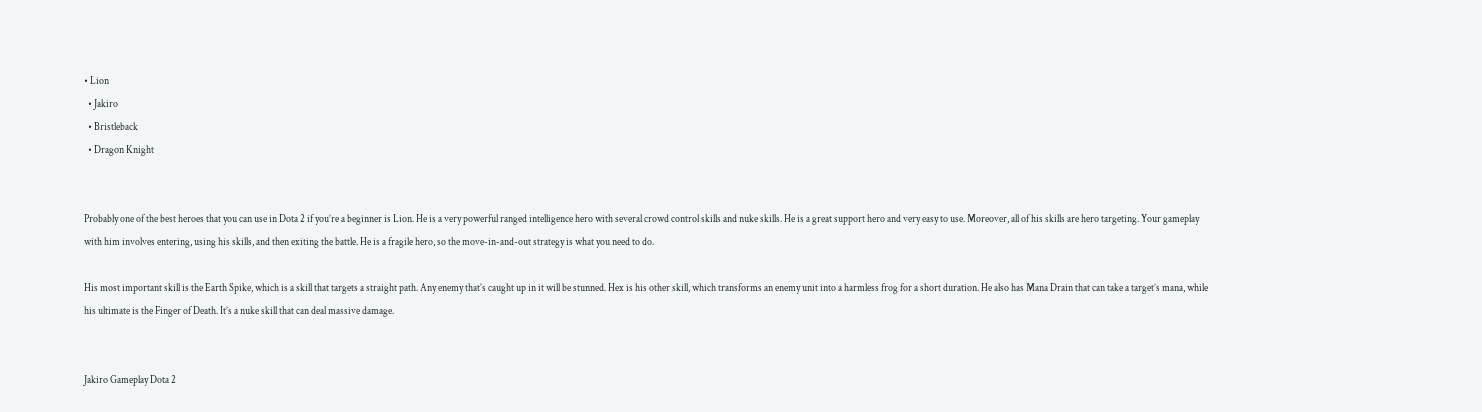• Lion
  • Jakiro
  • Bristleback
  • Dragon Knight


Probably one of the best heroes that you can use in Dota 2 if you’re a beginner is Lion. He is a very powerful ranged intelligence hero with several crowd control skills and nuke skills. He is a great support hero and very easy to use. Moreover, all of his skills are hero targeting. Your gameplay with him involves entering, using his skills, and then exiting the battle. He is a fragile hero, so the move-in-and-out strategy is what you need to do.

His most important skill is the Earth Spike, which is a skill that targets a straight path. Any enemy that’s caught up in it will be stunned. Hex is his other skill, which transforms an enemy unit into a harmless frog for a short duration. He also has Mana Drain that can take a target’s mana, while his ultimate is the Finger of Death. It’s a nuke skill that can deal massive damage.


Jakiro Gameplay Dota 2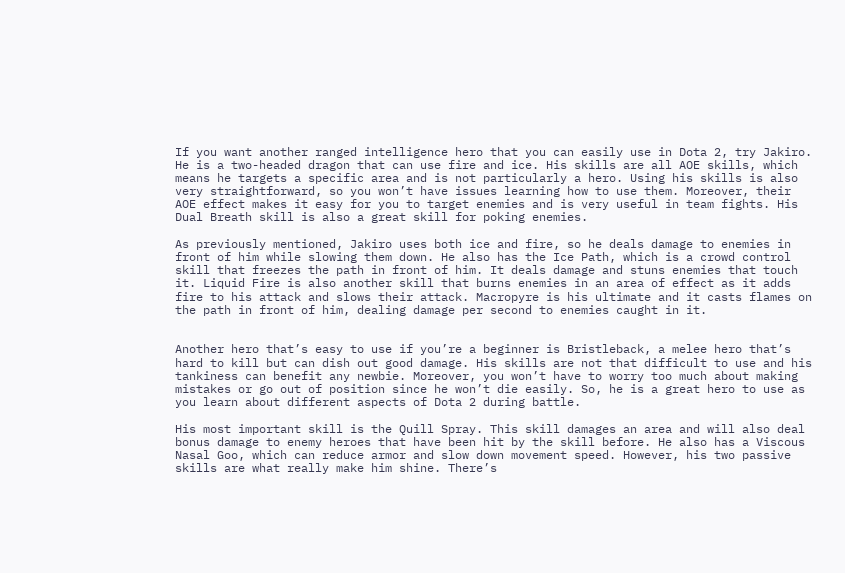If you want another ranged intelligence hero that you can easily use in Dota 2, try Jakiro. He is a two-headed dragon that can use fire and ice. His skills are all AOE skills, which means he targets a specific area and is not particularly a hero. Using his skills is also very straightforward, so you won’t have issues learning how to use them. Moreover, their AOE effect makes it easy for you to target enemies and is very useful in team fights. His Dual Breath skill is also a great skill for poking enemies.

As previously mentioned, Jakiro uses both ice and fire, so he deals damage to enemies in front of him while slowing them down. He also has the Ice Path, which is a crowd control skill that freezes the path in front of him. It deals damage and stuns enemies that touch it. Liquid Fire is also another skill that burns enemies in an area of effect as it adds fire to his attack and slows their attack. Macropyre is his ultimate and it casts flames on the path in front of him, dealing damage per second to enemies caught in it.


Another hero that’s easy to use if you’re a beginner is Bristleback, a melee hero that’s hard to kill but can dish out good damage. His skills are not that difficult to use and his tankiness can benefit any newbie. Moreover, you won’t have to worry too much about making mistakes or go out of position since he won’t die easily. So, he is a great hero to use as you learn about different aspects of Dota 2 during battle.

His most important skill is the Quill Spray. This skill damages an area and will also deal bonus damage to enemy heroes that have been hit by the skill before. He also has a Viscous Nasal Goo, which can reduce armor and slow down movement speed. However, his two passive skills are what really make him shine. There’s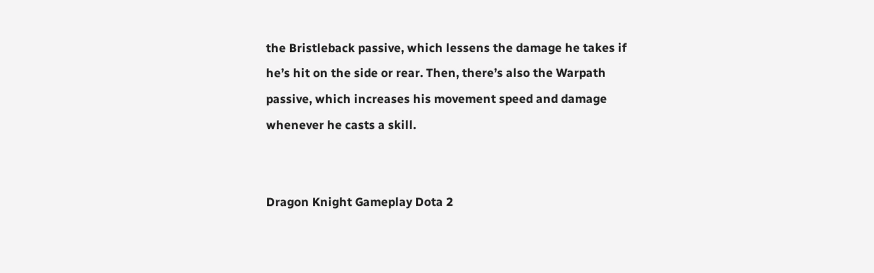the Bristleback passive, which lessens the damage he takes if he’s hit on the side or rear. Then, there’s also the Warpath passive, which increases his movement speed and damage whenever he casts a skill.


Dragon Knight Gameplay Dota 2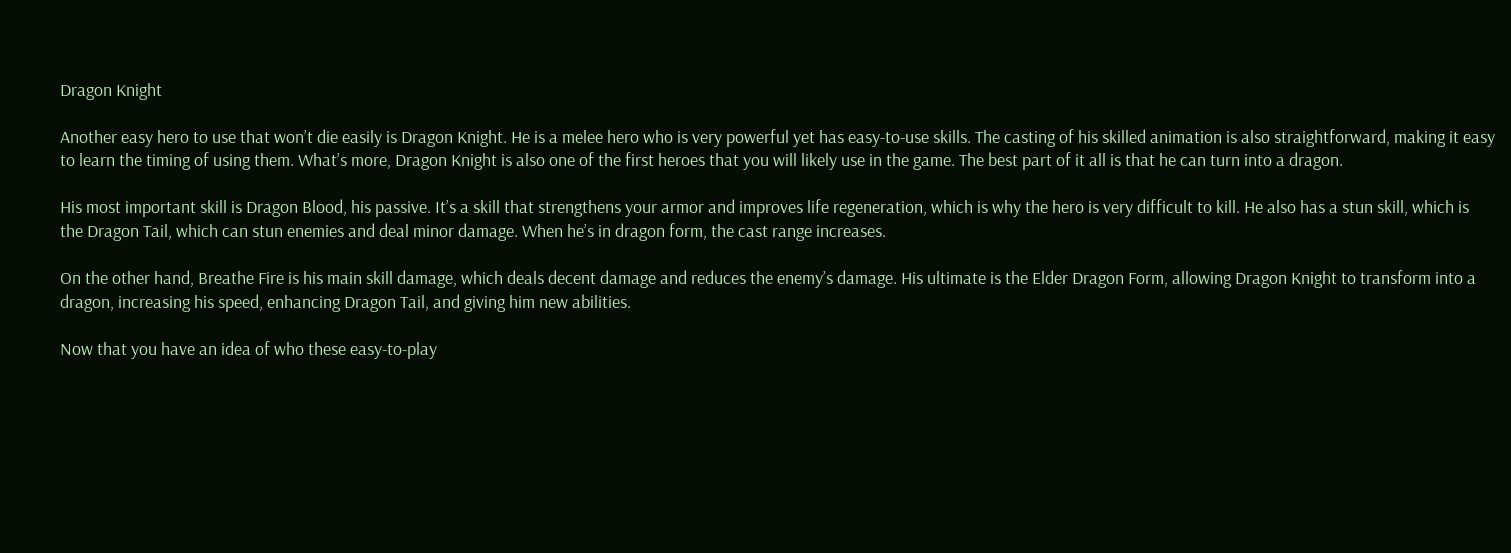Dragon Knight

Another easy hero to use that won’t die easily is Dragon Knight. He is a melee hero who is very powerful yet has easy-to-use skills. The casting of his skilled animation is also straightforward, making it easy to learn the timing of using them. What’s more, Dragon Knight is also one of the first heroes that you will likely use in the game. The best part of it all is that he can turn into a dragon.

His most important skill is Dragon Blood, his passive. It’s a skill that strengthens your armor and improves life regeneration, which is why the hero is very difficult to kill. He also has a stun skill, which is the Dragon Tail, which can stun enemies and deal minor damage. When he’s in dragon form, the cast range increases.

On the other hand, Breathe Fire is his main skill damage, which deals decent damage and reduces the enemy’s damage. His ultimate is the Elder Dragon Form, allowing Dragon Knight to transform into a dragon, increasing his speed, enhancing Dragon Tail, and giving him new abilities.

Now that you have an idea of who these easy-to-play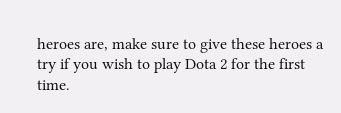heroes are, make sure to give these heroes a try if you wish to play Dota 2 for the first time.